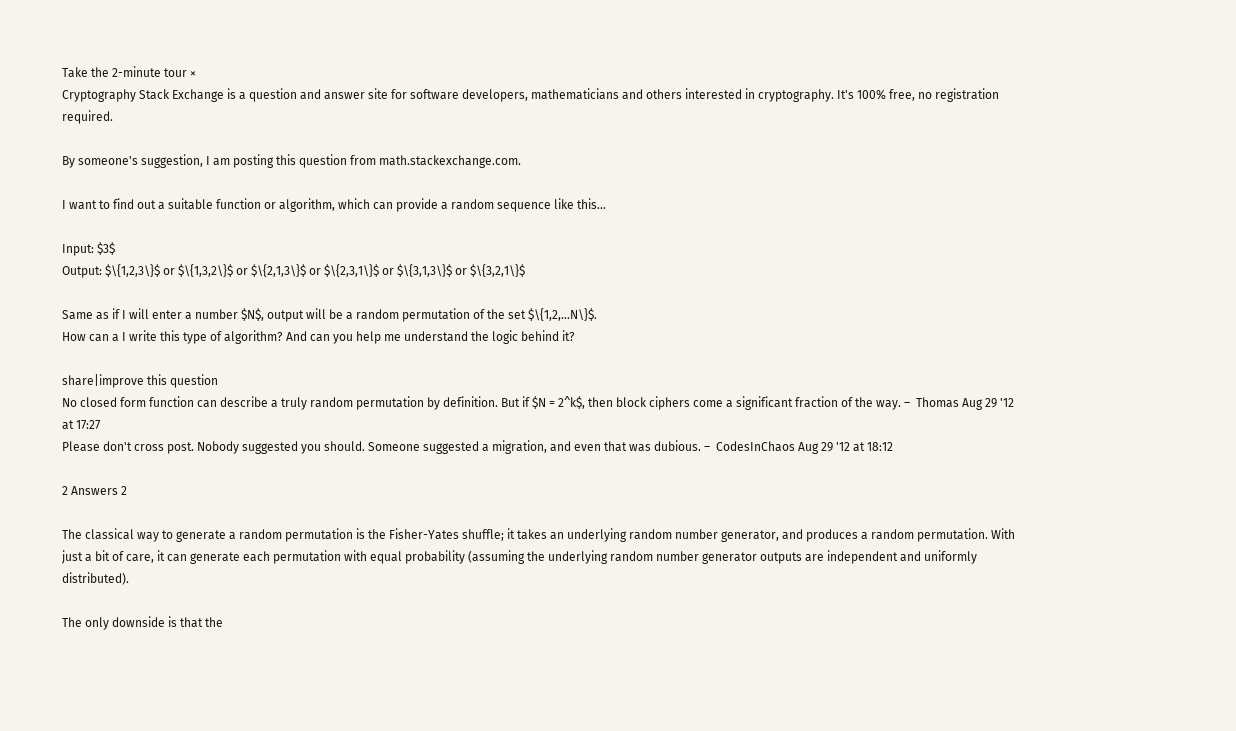Take the 2-minute tour ×
Cryptography Stack Exchange is a question and answer site for software developers, mathematicians and others interested in cryptography. It's 100% free, no registration required.

By someone's suggestion, I am posting this question from math.stackexchange.com.

I want to find out a suitable function or algorithm, which can provide a random sequence like this…

Input: $3$
Output: $\{1,2,3\}$ or $\{1,3,2\}$ or $\{2,1,3\}$ or $\{2,3,1\}$ or $\{3,1,3\}$ or $\{3,2,1\}$

Same as if I will enter a number $N$, output will be a random permutation of the set $\{1,2,...N\}$.
How can a I write this type of algorithm? And can you help me understand the logic behind it?

share|improve this question
No closed form function can describe a truly random permutation by definition. But if $N = 2^k$, then block ciphers come a significant fraction of the way. –  Thomas Aug 29 '12 at 17:27
Please don't cross post. Nobody suggested you should. Someone suggested a migration, and even that was dubious. –  CodesInChaos Aug 29 '12 at 18:12

2 Answers 2

The classical way to generate a random permutation is the Fisher-Yates shuffle; it takes an underlying random number generator, and produces a random permutation. With just a bit of care, it can generate each permutation with equal probability (assuming the underlying random number generator outputs are independent and uniformly distributed).

The only downside is that the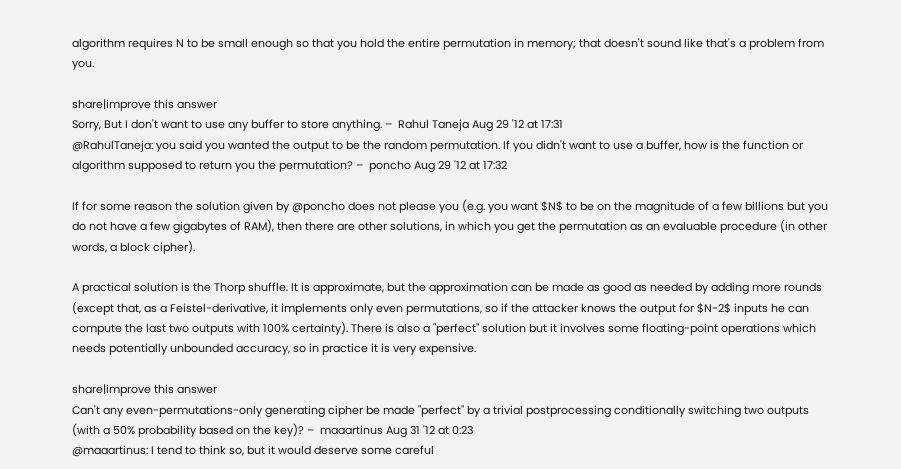algorithm requires N to be small enough so that you hold the entire permutation in memory; that doesn't sound like that's a problem from you.

share|improve this answer
Sorry, But I don't want to use any buffer to store anything. –  Rahul Taneja Aug 29 '12 at 17:31
@RahulTaneja: you said you wanted the output to be the random permutation. If you didn't want to use a buffer, how is the function or algorithm supposed to return you the permutation? –  poncho Aug 29 '12 at 17:32

If for some reason the solution given by @poncho does not please you (e.g. you want $N$ to be on the magnitude of a few billions but you do not have a few gigabytes of RAM), then there are other solutions, in which you get the permutation as an evaluable procedure (in other words, a block cipher).

A practical solution is the Thorp shuffle. It is approximate, but the approximation can be made as good as needed by adding more rounds (except that, as a Feistel-derivative, it implements only even permutations, so if the attacker knows the output for $N-2$ inputs he can compute the last two outputs with 100% certainty). There is also a "perfect" solution but it involves some floating-point operations which needs potentially unbounded accuracy, so in practice it is very expensive.

share|improve this answer
Can't any even-permutations-only generating cipher be made "perfect" by a trivial postprocessing conditionally switching two outputs (with a 50% probability based on the key)? –  maaartinus Aug 31 '12 at 0:23
@maaartinus: I tend to think so, but it would deserve some careful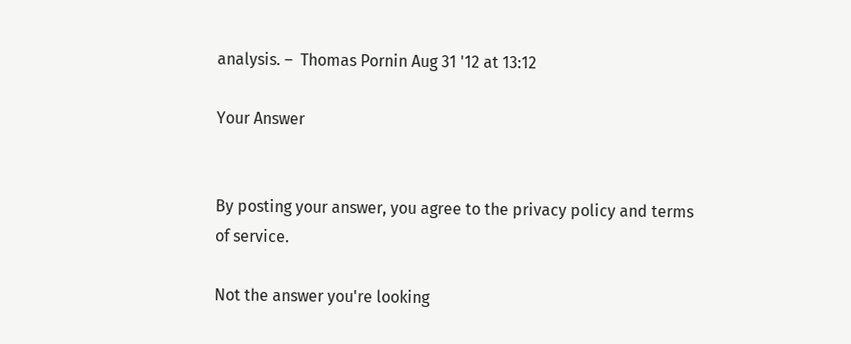analysis. –  Thomas Pornin Aug 31 '12 at 13:12

Your Answer


By posting your answer, you agree to the privacy policy and terms of service.

Not the answer you're looking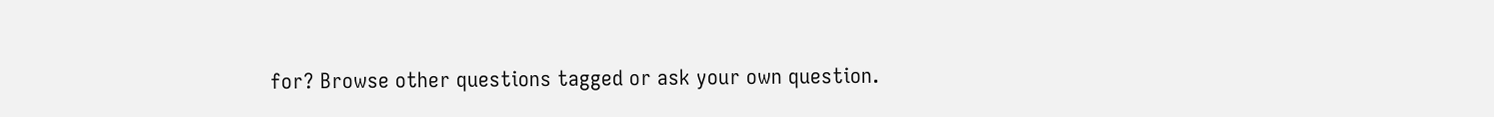for? Browse other questions tagged or ask your own question.